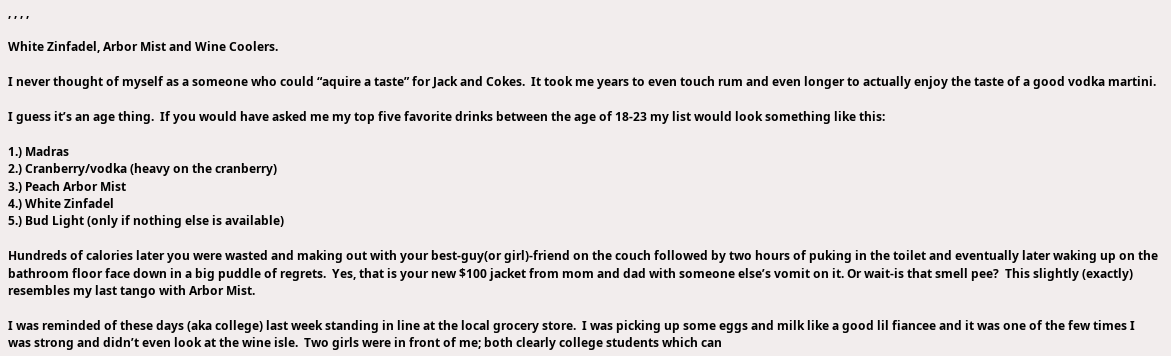, , , ,

White Zinfadel, Arbor Mist and Wine Coolers.

I never thought of myself as a someone who could “aquire a taste” for Jack and Cokes.  It took me years to even touch rum and even longer to actually enjoy the taste of a good vodka martini.

I guess it’s an age thing.  If you would have asked me my top five favorite drinks between the age of 18-23 my list would look something like this:

1.) Madras
2.) Cranberry/vodka (heavy on the cranberry)
3.) Peach Arbor Mist
4.) White Zinfadel
5.) Bud Light (only if nothing else is available)

Hundreds of calories later you were wasted and making out with your best-guy(or girl)-friend on the couch followed by two hours of puking in the toilet and eventually later waking up on the bathroom floor face down in a big puddle of regrets.  Yes, that is your new $100 jacket from mom and dad with someone else’s vomit on it. Or wait-is that smell pee?  This slightly (exactly) resembles my last tango with Arbor Mist.

I was reminded of these days (aka college) last week standing in line at the local grocery store.  I was picking up some eggs and milk like a good lil fiancee and it was one of the few times I was strong and didn’t even look at the wine isle.  Two girls were in front of me; both clearly college students which can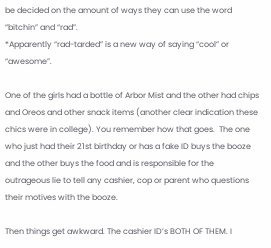be decided on the amount of ways they can use the word “bitchin” and “rad”.
*Apparently “rad-tarded” is a new way of saying “cool” or “awesome”.

One of the girls had a bottle of Arbor Mist and the other had chips and Oreos and other snack items (another clear indication these chics were in college). You remember how that goes.  The one who just had their 21st birthday or has a fake ID buys the booze and the other buys the food and is responsible for the outrageous lie to tell any cashier, cop or parent who questions their motives with the booze.

Then things get awkward. The cashier ID’s BOTH OF THEM. I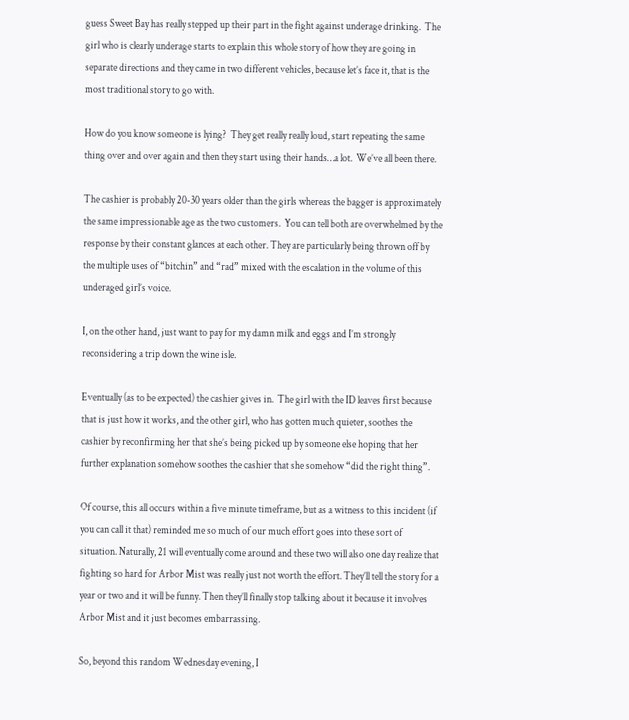guess Sweet Bay has really stepped up their part in the fight against underage drinking.  The girl who is clearly underage starts to explain this whole story of how they are going in separate directions and they came in two different vehicles, because let’s face it, that is the most traditional story to go with.

How do you know someone is lying?  They get really really loud, start repeating the same thing over and over again and then they start using their hands…a lot.  We’ve all been there.

The cashier is probably 20-30 years older than the girls whereas the bagger is approximately the same impressionable age as the two customers.  You can tell both are overwhelmed by the response by their constant glances at each other. They are particularly being thrown off by the multiple uses of “bitchin” and “rad” mixed with the escalation in the volume of this underaged girl’s voice.

I, on the other hand, just want to pay for my damn milk and eggs and I’m strongly reconsidering a trip down the wine isle.

Eventually (as to be expected) the cashier gives in.  The girl with the ID leaves first because that is just how it works, and the other girl, who has gotten much quieter, soothes the cashier by reconfirming her that she’s being picked up by someone else hoping that her further explanation somehow soothes the cashier that she somehow “did the right thing”.

Of course, this all occurs within a five minute timeframe, but as a witness to this incident (if you can call it that) reminded me so much of our much effort goes into these sort of situation. Naturally, 21 will eventually come around and these two will also one day realize that fighting so hard for Arbor Mist was really just not worth the effort. They’ll tell the story for a year or two and it will be funny. Then they’ll finally stop talking about it because it involves Arbor Mist and it just becomes embarrassing.

So, beyond this random Wednesday evening, I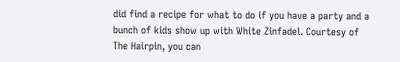did find a recipe for what to do if you have a party and a bunch of kids show up with White Zinfadel. Courtesy of The Hairpin, you can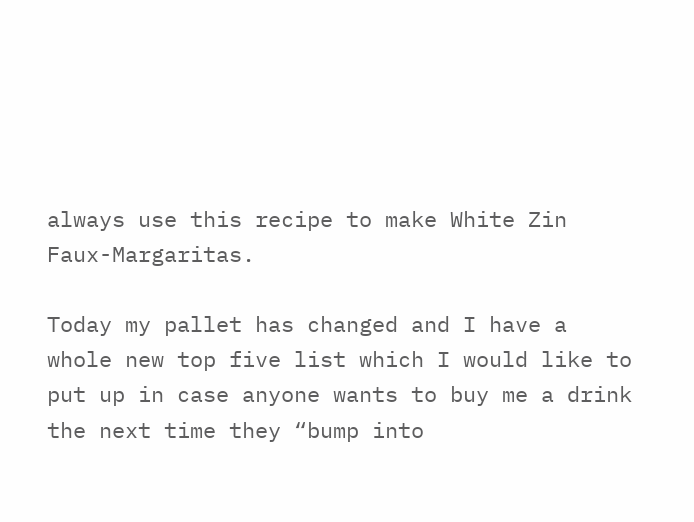always use this recipe to make White Zin Faux-Margaritas.

Today my pallet has changed and I have a whole new top five list which I would like to put up in case anyone wants to buy me a drink the next time they “bump into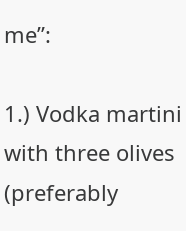me”:

1.) Vodka martini with three olives (preferably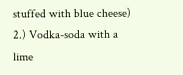stuffed with blue cheese)
2.) Vodka-soda with a lime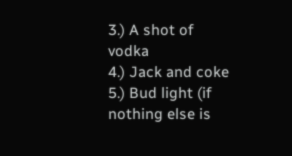3.) A shot of vodka
4.) Jack and coke
5.) Bud light (if nothing else is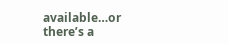available…or there’s a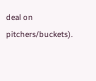deal on pitchers/buckets).